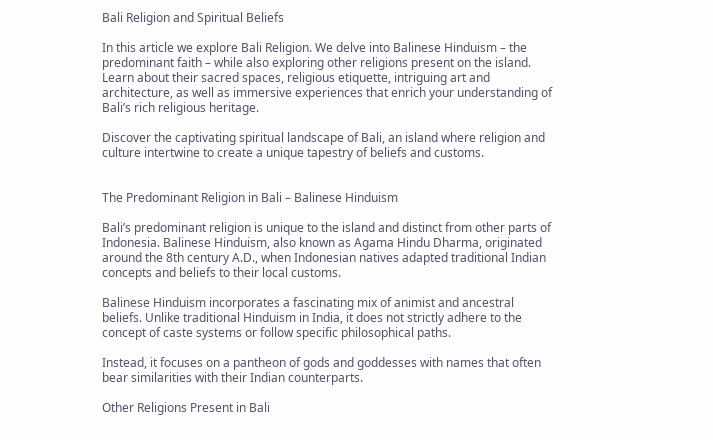Bali Religion and Spiritual Beliefs

In this article we explore Bali Religion. We delve into Balinese Hinduism – the predominant faith – while also exploring other religions present on the island. Learn about their sacred spaces, religious etiquette, intriguing art and architecture, as well as immersive experiences that enrich your understanding of Bali’s rich religious heritage.

Discover the captivating spiritual landscape of Bali, an island where religion and culture intertwine to create a unique tapestry of beliefs and customs.


The Predominant Religion in Bali – Balinese Hinduism

Bali’s predominant religion is unique to the island and distinct from other parts of Indonesia. Balinese Hinduism, also known as Agama Hindu Dharma, originated around the 8th century A.D., when Indonesian natives adapted traditional Indian concepts and beliefs to their local customs.

Balinese Hinduism incorporates a fascinating mix of animist and ancestral beliefs. Unlike traditional Hinduism in India, it does not strictly adhere to the concept of caste systems or follow specific philosophical paths.

Instead, it focuses on a pantheon of gods and goddesses with names that often bear similarities with their Indian counterparts.

Other Religions Present in Bali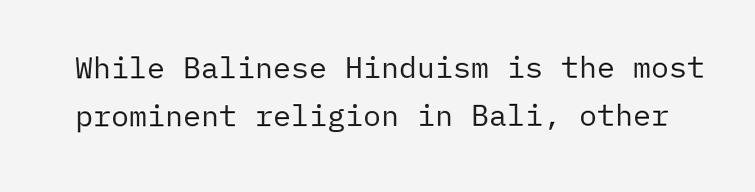While Balinese Hinduism is the most prominent religion in Bali, other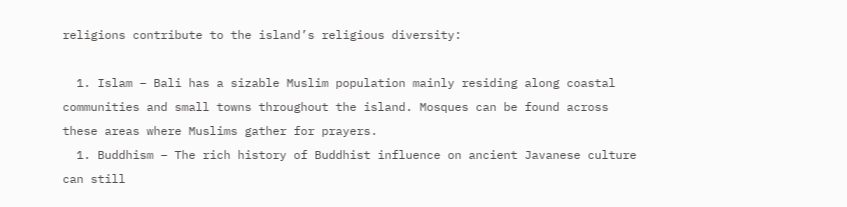religions contribute to the island’s religious diversity:

  1. Islam – Bali has a sizable Muslim population mainly residing along coastal communities and small towns throughout the island. Mosques can be found across these areas where Muslims gather for prayers.
  1. Buddhism – The rich history of Buddhist influence on ancient Javanese culture can still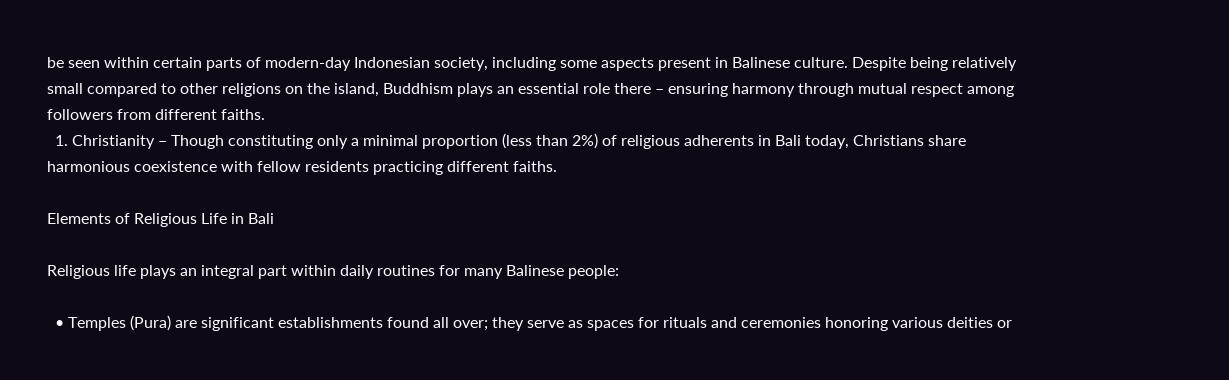be seen within certain parts of modern-day Indonesian society, including some aspects present in Balinese culture. Despite being relatively small compared to other religions on the island, Buddhism plays an essential role there – ensuring harmony through mutual respect among followers from different faiths.
  1. Christianity – Though constituting only a minimal proportion (less than 2%) of religious adherents in Bali today, Christians share harmonious coexistence with fellow residents practicing different faiths.

Elements of Religious Life in Bali

Religious life plays an integral part within daily routines for many Balinese people:

  • Temples (Pura) are significant establishments found all over; they serve as spaces for rituals and ceremonies honoring various deities or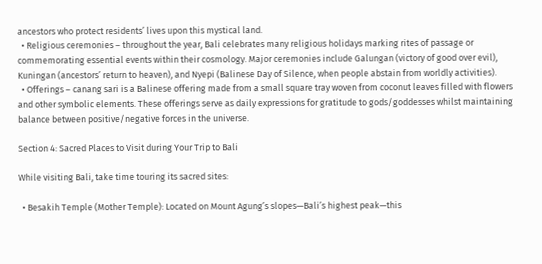ancestors who protect residents’ lives upon this mystical land.
  • Religious ceremonies – throughout the year, Bali celebrates many religious holidays marking rites of passage or commemorating essential events within their cosmology. Major ceremonies include Galungan (victory of good over evil), Kuningan (ancestors’ return to heaven), and Nyepi (Balinese Day of Silence, when people abstain from worldly activities).
  • Offerings – canang sari is a Balinese offering made from a small square tray woven from coconut leaves filled with flowers and other symbolic elements. These offerings serve as daily expressions for gratitude to gods/goddesses whilst maintaining balance between positive/negative forces in the universe.

Section 4: Sacred Places to Visit during Your Trip to Bali

While visiting Bali, take time touring its sacred sites:

  • Besakih Temple (Mother Temple): Located on Mount Agung’s slopes—Bali’s highest peak—this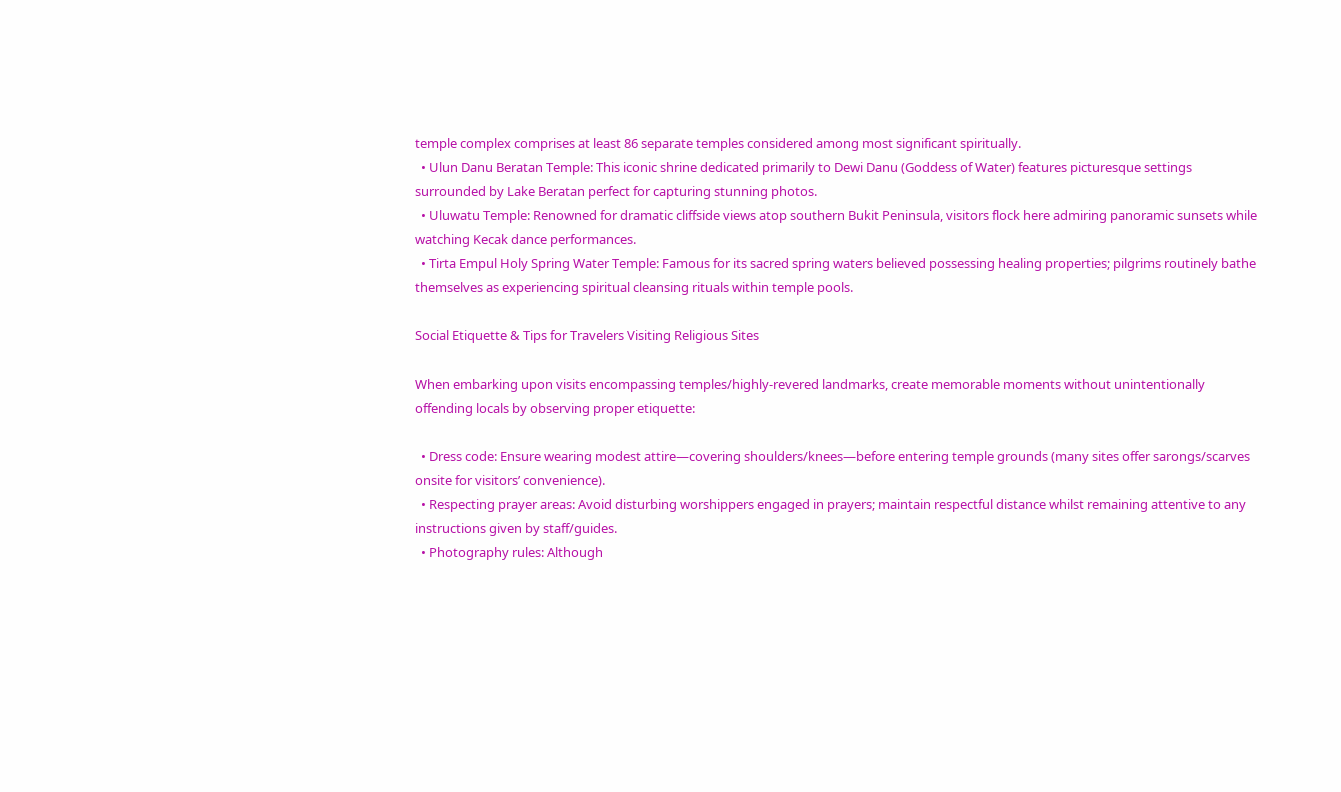temple complex comprises at least 86 separate temples considered among most significant spiritually.
  • Ulun Danu Beratan Temple: This iconic shrine dedicated primarily to Dewi Danu (Goddess of Water) features picturesque settings surrounded by Lake Beratan perfect for capturing stunning photos.
  • Uluwatu Temple: Renowned for dramatic cliffside views atop southern Bukit Peninsula, visitors flock here admiring panoramic sunsets while watching Kecak dance performances.
  • Tirta Empul Holy Spring Water Temple: Famous for its sacred spring waters believed possessing healing properties; pilgrims routinely bathe themselves as experiencing spiritual cleansing rituals within temple pools.

Social Etiquette & Tips for Travelers Visiting Religious Sites

When embarking upon visits encompassing temples/highly-revered landmarks, create memorable moments without unintentionally offending locals by observing proper etiquette:

  • Dress code: Ensure wearing modest attire—covering shoulders/knees—before entering temple grounds (many sites offer sarongs/scarves onsite for visitors’ convenience).
  • Respecting prayer areas: Avoid disturbing worshippers engaged in prayers; maintain respectful distance whilst remaining attentive to any instructions given by staff/guides.
  • Photography rules: Although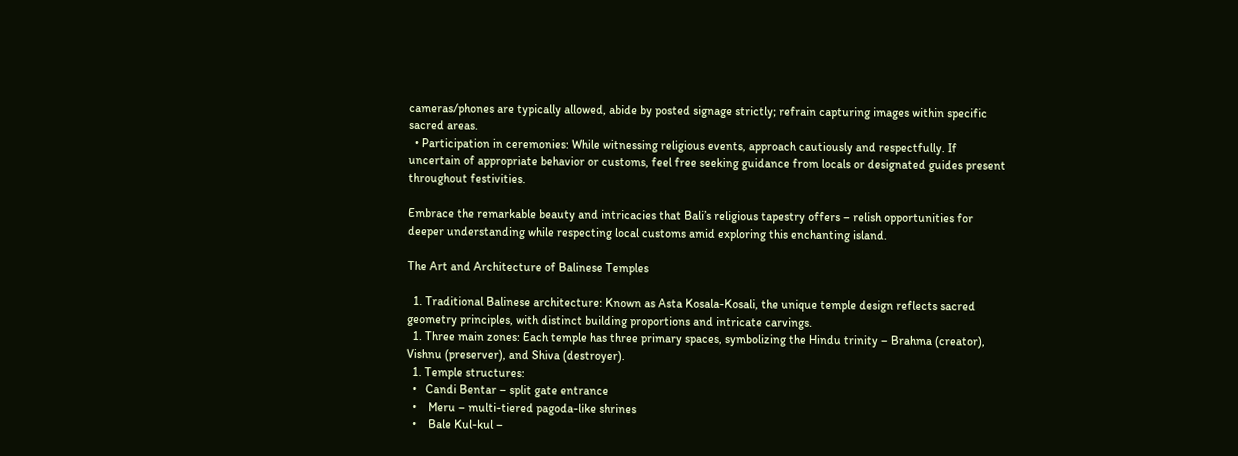cameras/phones are typically allowed, abide by posted signage strictly; refrain capturing images within specific sacred areas.
  • Participation in ceremonies: While witnessing religious events, approach cautiously and respectfully. If uncertain of appropriate behavior or customs, feel free seeking guidance from locals or designated guides present throughout festivities.

Embrace the remarkable beauty and intricacies that Bali’s religious tapestry offers – relish opportunities for deeper understanding while respecting local customs amid exploring this enchanting island.

The Art and Architecture of Balinese Temples

  1. Traditional Balinese architecture: Known as Asta Kosala-Kosali, the unique temple design reflects sacred geometry principles, with distinct building proportions and intricate carvings.
  1. Three main zones: Each temple has three primary spaces, symbolizing the Hindu trinity – Brahma (creator), Vishnu (preserver), and Shiva (destroyer).
  1. Temple structures:
  •   Candi Bentar – split gate entrance
  •    Meru – multi-tiered pagoda-like shrines
  •    Bale Kul-kul –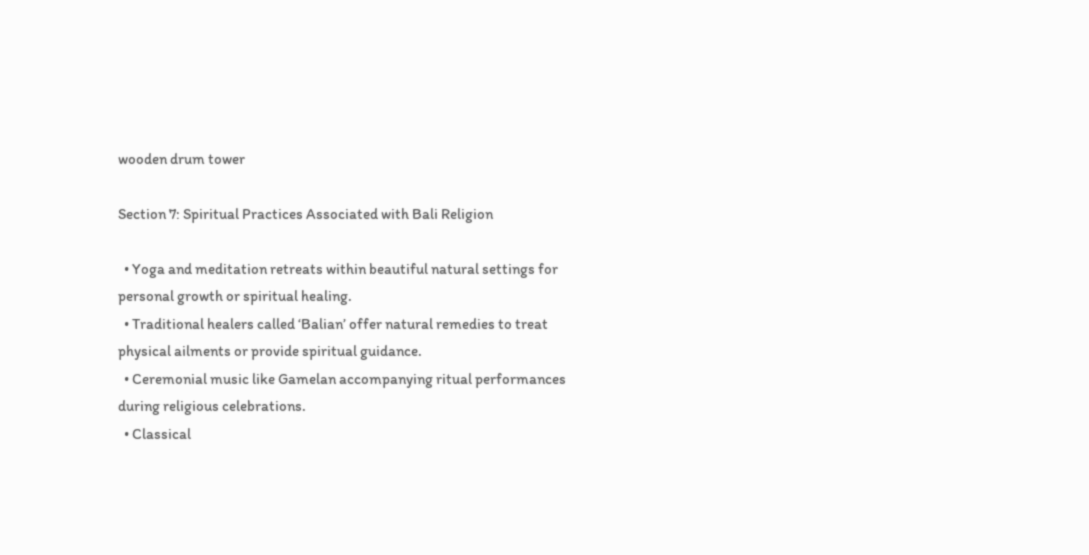wooden drum tower

Section 7: Spiritual Practices Associated with Bali Religion

  • Yoga and meditation retreats within beautiful natural settings for personal growth or spiritual healing.
  • Traditional healers called ‘Balian’ offer natural remedies to treat physical ailments or provide spiritual guidance.
  • Ceremonial music like Gamelan accompanying ritual performances during religious celebrations.
  • Classical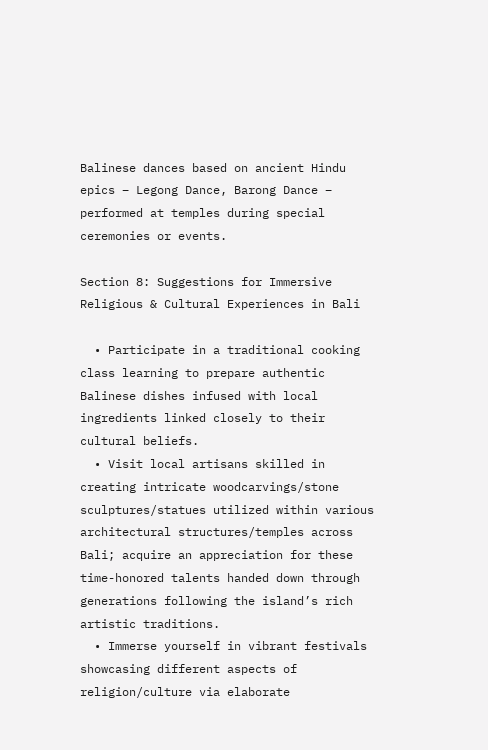Balinese dances based on ancient Hindu epics – Legong Dance, Barong Dance – performed at temples during special ceremonies or events.

Section 8: Suggestions for Immersive Religious & Cultural Experiences in Bali

  • Participate in a traditional cooking class learning to prepare authentic Balinese dishes infused with local ingredients linked closely to their cultural beliefs.
  • Visit local artisans skilled in creating intricate woodcarvings/stone sculptures/statues utilized within various architectural structures/temples across Bali; acquire an appreciation for these time-honored talents handed down through generations following the island’s rich artistic traditions.
  • Immerse yourself in vibrant festivals showcasing different aspects of religion/culture via elaborate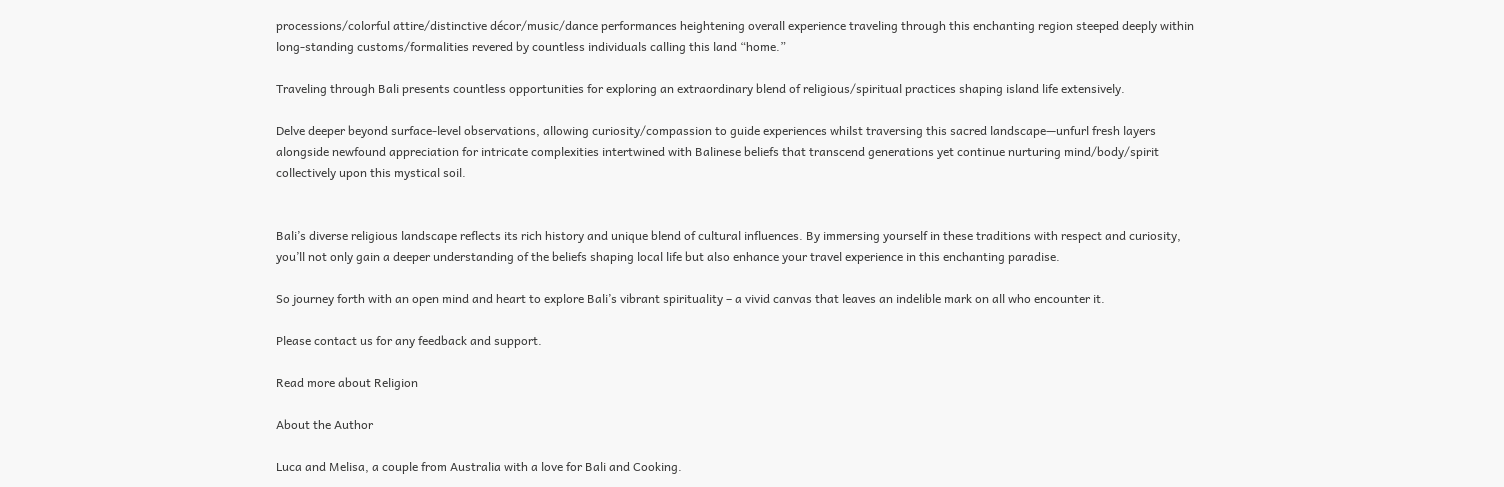processions/colorful attire/distinctive décor/music/dance performances heightening overall experience traveling through this enchanting region steeped deeply within long-standing customs/formalities revered by countless individuals calling this land “home.”

Traveling through Bali presents countless opportunities for exploring an extraordinary blend of religious/spiritual practices shaping island life extensively.

Delve deeper beyond surface-level observations, allowing curiosity/compassion to guide experiences whilst traversing this sacred landscape—unfurl fresh layers alongside newfound appreciation for intricate complexities intertwined with Balinese beliefs that transcend generations yet continue nurturing mind/body/spirit collectively upon this mystical soil.


Bali’s diverse religious landscape reflects its rich history and unique blend of cultural influences. By immersing yourself in these traditions with respect and curiosity, you’ll not only gain a deeper understanding of the beliefs shaping local life but also enhance your travel experience in this enchanting paradise.

So journey forth with an open mind and heart to explore Bali’s vibrant spirituality – a vivid canvas that leaves an indelible mark on all who encounter it.

Please contact us for any feedback and support.

Read more about Religion

About the Author

Luca and Melisa, a couple from Australia with a love for Bali and Cooking.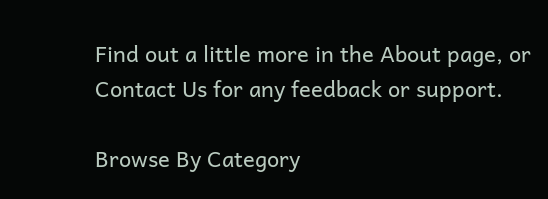Find out a little more in the About page, or Contact Us for any feedback or support.

Browse By Category